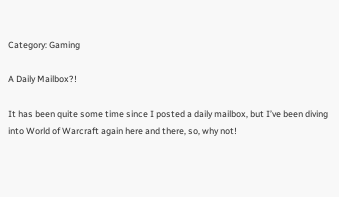Category: Gaming

A Daily Mailbox?!

It has been quite some time since I posted a daily mailbox, but I’ve been diving into World of Warcraft again here and there, so, why not!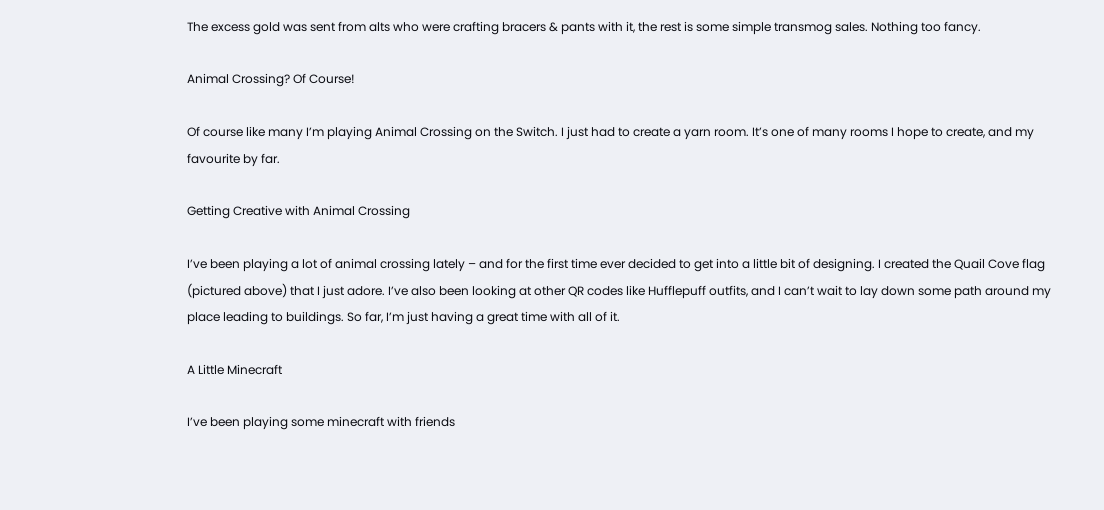The excess gold was sent from alts who were crafting bracers & pants with it, the rest is some simple transmog sales. Nothing too fancy.

Animal Crossing? Of Course!

Of course like many I’m playing Animal Crossing on the Switch. I just had to create a yarn room. It’s one of many rooms I hope to create, and my favourite by far.

Getting Creative with Animal Crossing

I’ve been playing a lot of animal crossing lately – and for the first time ever decided to get into a little bit of designing. I created the Quail Cove flag (pictured above) that I just adore. I’ve also been looking at other QR codes like Hufflepuff outfits, and I can’t wait to lay down some path around my place leading to buildings. So far, I’m just having a great time with all of it.

A Little Minecraft

I’ve been playing some minecraft with friends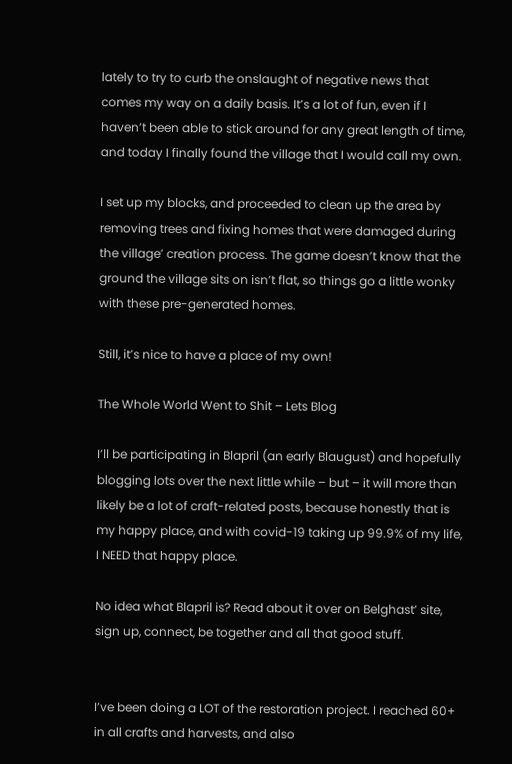lately to try to curb the onslaught of negative news that comes my way on a daily basis. It’s a lot of fun, even if I haven’t been able to stick around for any great length of time, and today I finally found the village that I would call my own.

I set up my blocks, and proceeded to clean up the area by removing trees and fixing homes that were damaged during the village’ creation process. The game doesn’t know that the ground the village sits on isn’t flat, so things go a little wonky with these pre-generated homes.

Still, it’s nice to have a place of my own!

The Whole World Went to Shit – Lets Blog

I’ll be participating in Blapril (an early Blaugust) and hopefully blogging lots over the next little while – but – it will more than likely be a lot of craft-related posts, because honestly that is my happy place, and with covid-19 taking up 99.9% of my life, I NEED that happy place.

No idea what Blapril is? Read about it over on Belghast’ site, sign up, connect, be together and all that good stuff.


I’ve been doing a LOT of the restoration project. I reached 60+ in all crafts and harvests, and also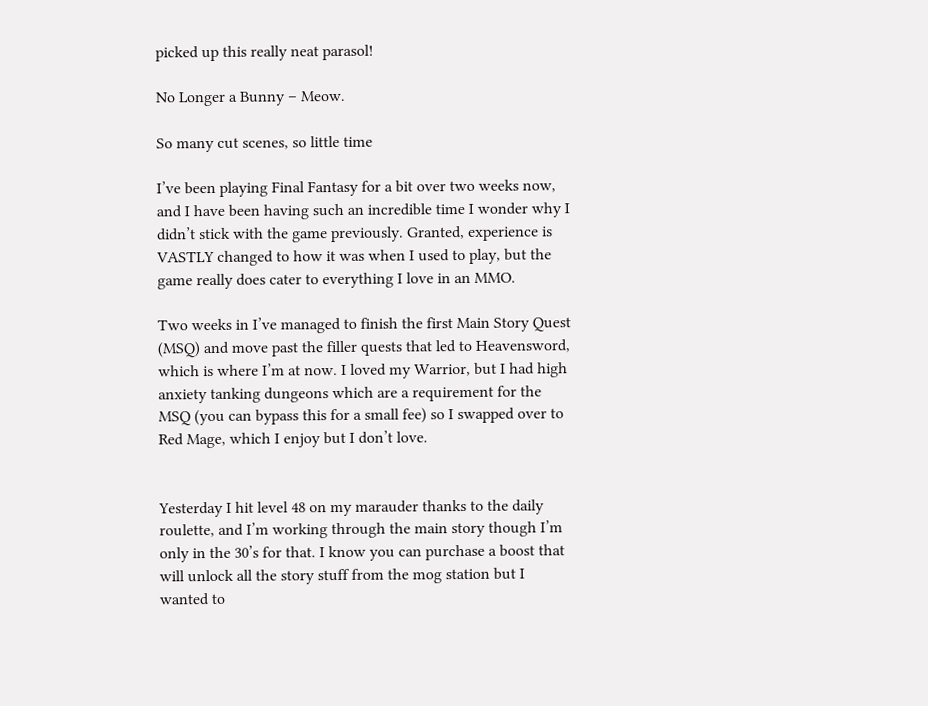picked up this really neat parasol!

No Longer a Bunny – Meow.

So many cut scenes, so little time

I’ve been playing Final Fantasy for a bit over two weeks now, and I have been having such an incredible time I wonder why I didn’t stick with the game previously. Granted, experience is VASTLY changed to how it was when I used to play, but the game really does cater to everything I love in an MMO.

Two weeks in I’ve managed to finish the first Main Story Quest (MSQ) and move past the filler quests that led to Heavensword, which is where I’m at now. I loved my Warrior, but I had high anxiety tanking dungeons which are a requirement for the MSQ (you can bypass this for a small fee) so I swapped over to Red Mage, which I enjoy but I don’t love.


Yesterday I hit level 48 on my marauder thanks to the daily roulette, and I’m working through the main story though I’m only in the 30’s for that. I know you can purchase a boost that will unlock all the story stuff from the mog station but I wanted to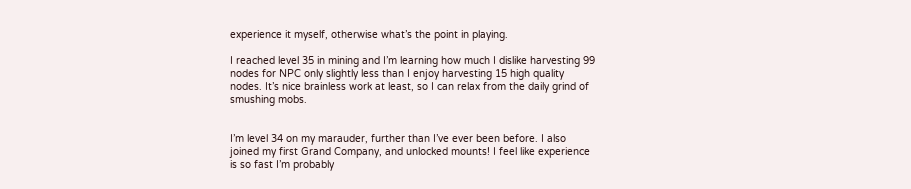experience it myself, otherwise what’s the point in playing.

I reached level 35 in mining and I’m learning how much I dislike harvesting 99 nodes for NPC only slightly less than I enjoy harvesting 15 high quality nodes. It’s nice brainless work at least, so I can relax from the daily grind of smushing mobs.


I’m level 34 on my marauder, further than I’ve ever been before. I also joined my first Grand Company, and unlocked mounts! I feel like experience is so fast I’m probably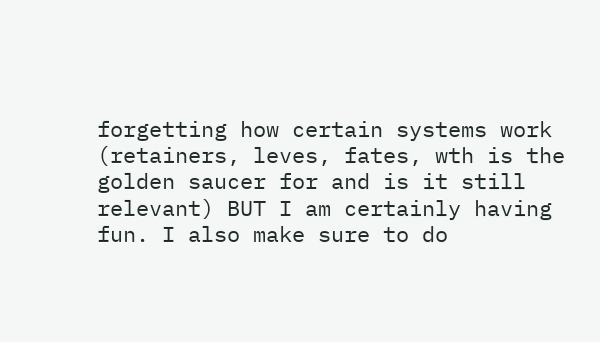forgetting how certain systems work (retainers, leves, fates, wth is the golden saucer for and is it still relevant) BUT I am certainly having fun. I also make sure to do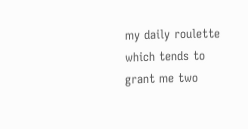my daily roulette which tends to grant me two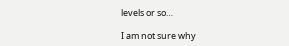levels or so…

I am not sure why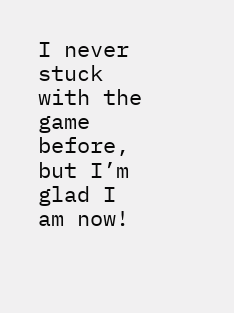I never stuck with the game before, but I’m glad I am now!